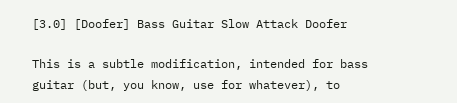[3.0] [Doofer] Bass Guitar Slow Attack Doofer

This is a subtle modification, intended for bass guitar (but, you know, use for whatever), to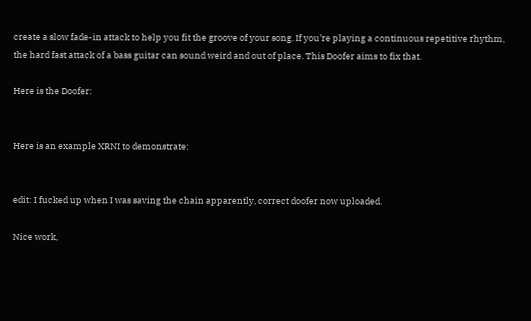create a slow fade-in attack to help you fit the groove of your song. If you’re playing a continuous repetitive rhythm, the hard fast attack of a bass guitar can sound weird and out of place. This Doofer aims to fix that.

Here is the Doofer:


Here is an example XRNI to demonstrate:


edit: I fucked up when I was saving the chain apparently, correct doofer now uploaded.

Nice work,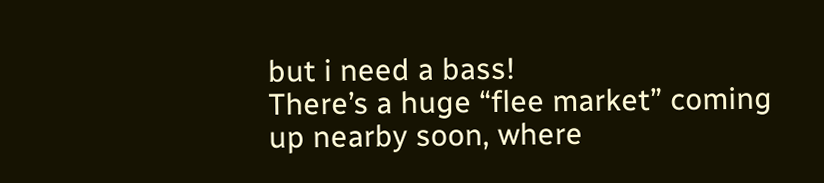but i need a bass!
There’s a huge “flee market” coming up nearby soon, where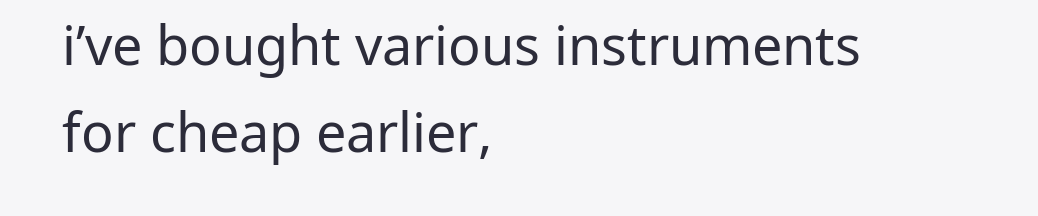i’ve bought various instruments for cheap earlier,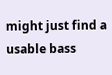might just find a usable bass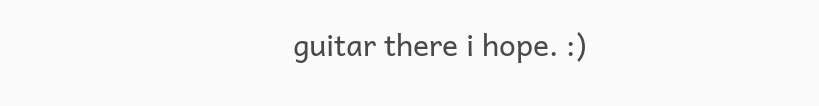guitar there i hope. :)